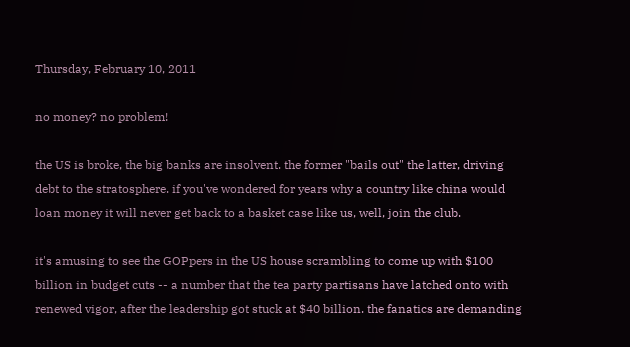Thursday, February 10, 2011

no money? no problem!

the US is broke, the big banks are insolvent. the former "bails out" the latter, driving debt to the stratosphere. if you've wondered for years why a country like china would loan money it will never get back to a basket case like us, well, join the club.

it's amusing to see the GOPpers in the US house scrambling to come up with $100 billion in budget cuts -- a number that the tea party partisans have latched onto with renewed vigor, after the leadership got stuck at $40 billion. the fanatics are demanding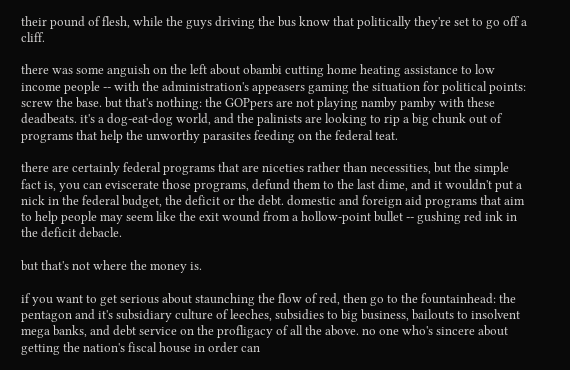their pound of flesh, while the guys driving the bus know that politically they're set to go off a cliff.

there was some anguish on the left about obambi cutting home heating assistance to low income people -- with the administration's appeasers gaming the situation for political points: screw the base. but that's nothing: the GOPpers are not playing namby pamby with these deadbeats. it's a dog-eat-dog world, and the palinists are looking to rip a big chunk out of programs that help the unworthy parasites feeding on the federal teat.

there are certainly federal programs that are niceties rather than necessities, but the simple fact is, you can eviscerate those programs, defund them to the last dime, and it wouldn't put a nick in the federal budget, the deficit or the debt. domestic and foreign aid programs that aim to help people may seem like the exit wound from a hollow-point bullet -- gushing red ink in the deficit debacle.

but that's not where the money is.

if you want to get serious about staunching the flow of red, then go to the fountainhead: the pentagon and it's subsidiary culture of leeches, subsidies to big business, bailouts to insolvent mega banks, and debt service on the profligacy of all the above. no one who's sincere about getting the nation's fiscal house in order can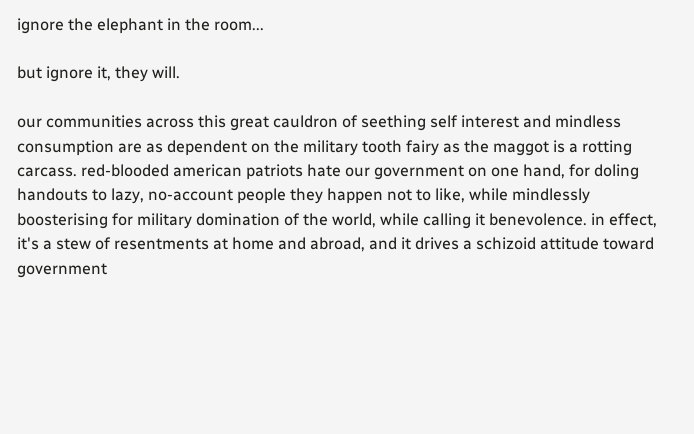ignore the elephant in the room...

but ignore it, they will.

our communities across this great cauldron of seething self interest and mindless consumption are as dependent on the military tooth fairy as the maggot is a rotting carcass. red-blooded american patriots hate our government on one hand, for doling handouts to lazy, no-account people they happen not to like, while mindlessly boosterising for military domination of the world, while calling it benevolence. in effect, it's a stew of resentments at home and abroad, and it drives a schizoid attitude toward government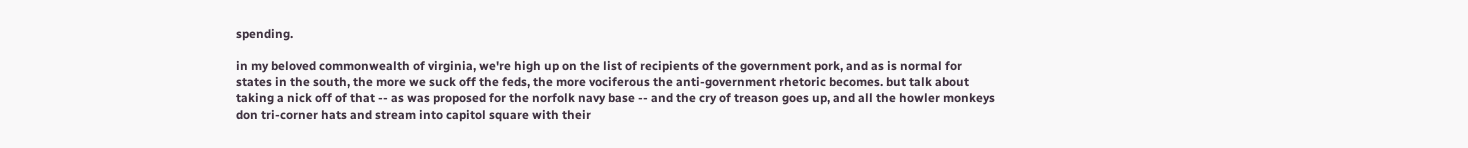spending.

in my beloved commonwealth of virginia, we're high up on the list of recipients of the government pork, and as is normal for states in the south, the more we suck off the feds, the more vociferous the anti-government rhetoric becomes. but talk about taking a nick off of that -- as was proposed for the norfolk navy base -- and the cry of treason goes up, and all the howler monkeys don tri-corner hats and stream into capitol square with their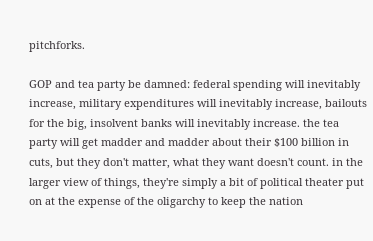pitchforks.

GOP and tea party be damned: federal spending will inevitably increase, military expenditures will inevitably increase, bailouts for the big, insolvent banks will inevitably increase. the tea party will get madder and madder about their $100 billion in cuts, but they don't matter, what they want doesn't count. in the larger view of things, they're simply a bit of political theater put on at the expense of the oligarchy to keep the nation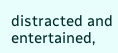distracted and entertained,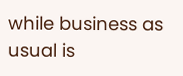while business as usual is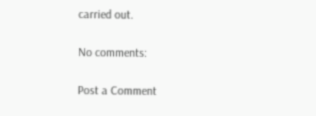carried out.

No comments:

Post a Comment